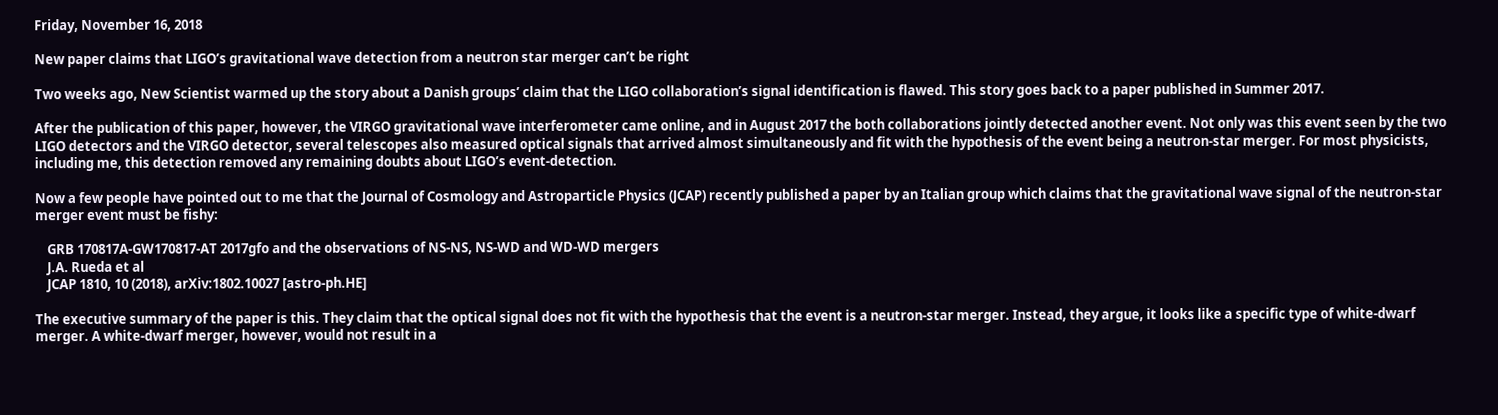Friday, November 16, 2018

New paper claims that LIGO’s gravitational wave detection from a neutron star merger can’t be right

Two weeks ago, New Scientist warmed up the story about a Danish groups’ claim that the LIGO collaboration’s signal identification is flawed. This story goes back to a paper published in Summer 2017.

After the publication of this paper, however, the VIRGO gravitational wave interferometer came online, and in August 2017 the both collaborations jointly detected another event. Not only was this event seen by the two LIGO detectors and the VIRGO detector, several telescopes also measured optical signals that arrived almost simultaneously and fit with the hypothesis of the event being a neutron-star merger. For most physicists, including me, this detection removed any remaining doubts about LIGO’s event-detection.

Now a few people have pointed out to me that the Journal of Cosmology and Astroparticle Physics (JCAP) recently published a paper by an Italian group which claims that the gravitational wave signal of the neutron-star merger event must be fishy:

    GRB 170817A-GW170817-AT 2017gfo and the observations of NS-NS, NS-WD and WD-WD mergers
    J.A. Rueda et al
    JCAP 1810, 10 (2018), arXiv:1802.10027 [astro-ph.HE]

The executive summary of the paper is this. They claim that the optical signal does not fit with the hypothesis that the event is a neutron-star merger. Instead, they argue, it looks like a specific type of white-dwarf merger. A white-dwarf merger, however, would not result in a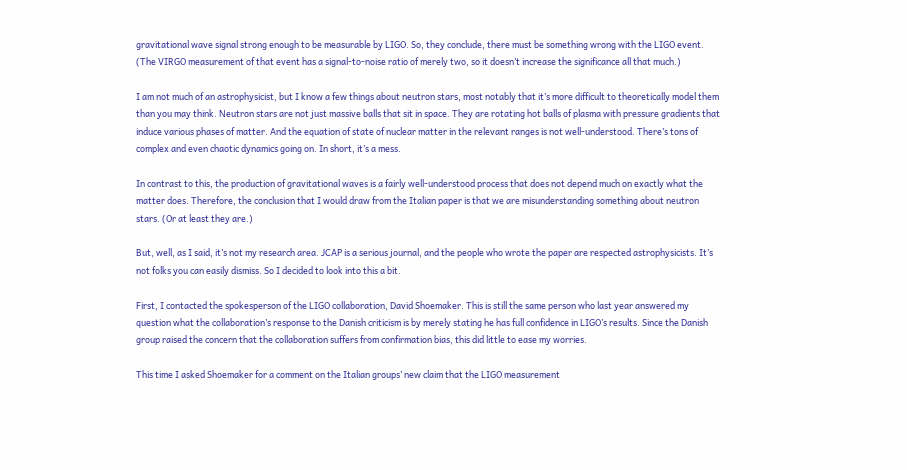gravitational wave signal strong enough to be measurable by LIGO. So, they conclude, there must be something wrong with the LIGO event. (The VIRGO measurement of that event has a signal-to-noise ratio of merely two, so it doesn’t increase the significance all that much.)

I am not much of an astrophysicist, but I know a few things about neutron stars, most notably that it’s more difficult to theoretically model them than you may think. Neutron stars are not just massive balls that sit in space. They are rotating hot balls of plasma with pressure gradients that induce various phases of matter. And the equation of state of nuclear matter in the relevant ranges is not well-understood. There’s tons of complex and even chaotic dynamics going on. In short, it’s a mess.

In contrast to this, the production of gravitational waves is a fairly well-understood process that does not depend much on exactly what the matter does. Therefore, the conclusion that I would draw from the Italian paper is that we are misunderstanding something about neutron stars. (Or at least they are.)

But, well, as I said, it’s not my research area. JCAP is a serious journal, and the people who wrote the paper are respected astrophysicists. It’s not folks you can easily dismiss. So I decided to look into this a bit.

First, I contacted the spokesperson of the LIGO collaboration, David Shoemaker. This is still the same person who last year answered my question what the collaboration’s response to the Danish criticism is by merely stating he has full confidence in LIGO’s results. Since the Danish group raised the concern that the collaboration suffers from confirmation bias, this did little to ease my worries.

This time I asked Shoemaker for a comment on the Italian groups’ new claim that the LIGO measurement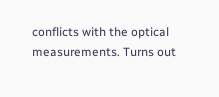conflicts with the optical measurements. Turns out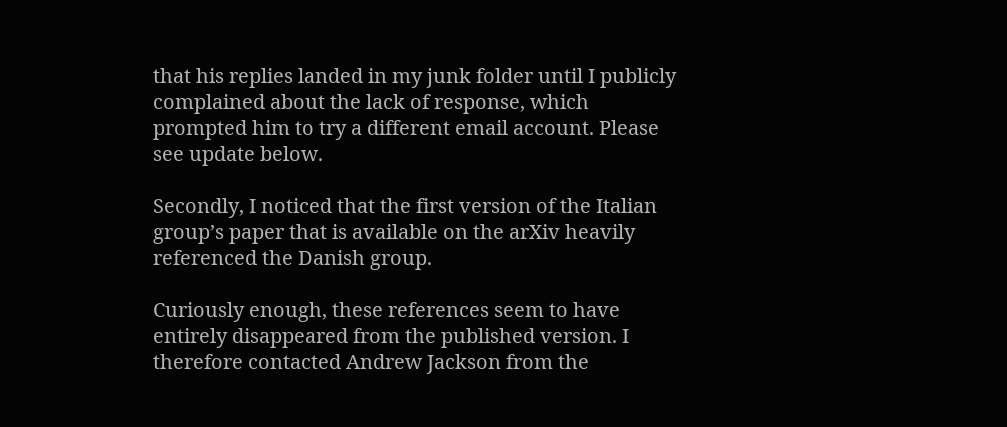that his replies landed in my junk folder until I publicly complained about the lack of response, which prompted him to try a different email account. Please see update below.

Secondly, I noticed that the first version of the Italian group’s paper that is available on the arXiv heavily referenced the Danish group.

Curiously enough, these references seem to have entirely disappeared from the published version. I therefore contacted Andrew Jackson from the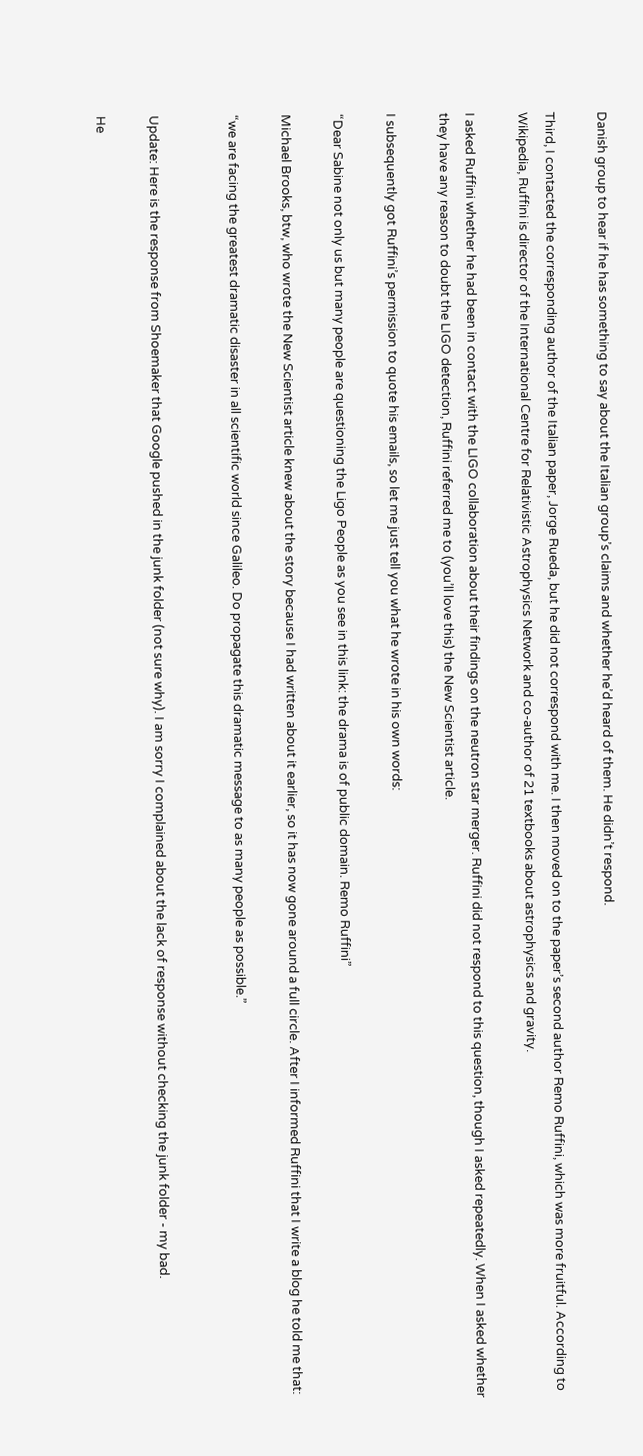Danish group to hear if he has something to say about the Italian group’s claims and whether he’d heard of them. He didn’t respond.

Third, I contacted the corresponding author of the Italian paper, Jorge Rueda, but he did not correspond with me. I then moved on to the paper’s second author Remo Ruffini, which was more fruitful. According to Wikipedia, Ruffini is director of the International Centre for Relativistic Astrophysics Network and co-author of 21 textbooks about astrophysics and gravity.

I asked Ruffini whether he had been in contact with the LIGO collaboration about their findings on the neutron star merger. Ruffini did not respond to this question, though I asked repeatedly. When I asked whether they have any reason to doubt the LIGO detection, Ruffini referred me to (you’ll love this) the New Scientist article.

I subsequently got Ruffini’s permission to quote his emails, so let me just tell you what he wrote in his own words:

“Dear Sabine not only us but many people are questioning the Ligo People as you see in this link: the drama is of public domain. Remo Ruffini”

Michael Brooks, btw, who wrote the New Scientist article knew about the story because I had written about it earlier, so it has now gone around a full circle. After I informed Ruffini that I write a blog he told me that:

“we are facing the greatest dramatic disaster in all scientific world since Galileo. Do propagate this dramatic message to as many people as possible.”


Update: Here is the response from Shoemaker that Google pushed in the junk folder (not sure why). I am sorry I complained about the lack of response without checking the junk folder - my bad.

He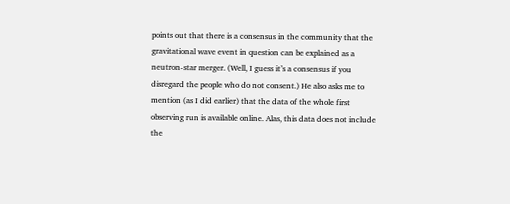points out that there is a consensus in the community that the gravitational wave event in question can be explained as a neutron-star merger. (Well, I guess it’s a consensus if you disregard the people who do not consent.) He also asks me to mention (as I did earlier) that the data of the whole first observing run is available online. Alas, this data does not include the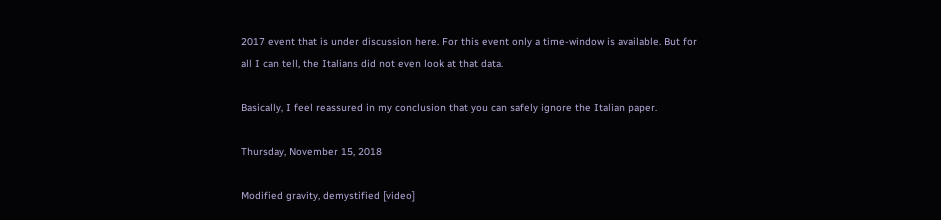2017 event that is under discussion here. For this event only a time-window is available. But for all I can tell, the Italians did not even look at that data.

Basically, I feel reassured in my conclusion that you can safely ignore the Italian paper.

Thursday, November 15, 2018

Modified gravity, demystified [video]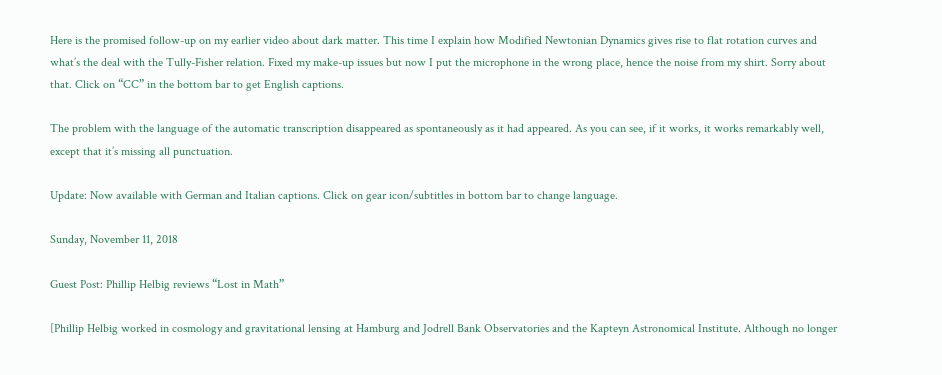Here is the promised follow-up on my earlier video about dark matter. This time I explain how Modified Newtonian Dynamics gives rise to flat rotation curves and what’s the deal with the Tully-Fisher relation. Fixed my make-up issues but now I put the microphone in the wrong place, hence the noise from my shirt. Sorry about that. Click on “CC” in the bottom bar to get English captions.

The problem with the language of the automatic transcription disappeared as spontaneously as it had appeared. As you can see, if it works, it works remarkably well, except that it’s missing all punctuation.

Update: Now available with German and Italian captions. Click on gear icon/subtitles in bottom bar to change language.

Sunday, November 11, 2018

Guest Post: Phillip Helbig reviews “Lost in Math”

[Phillip Helbig worked in cosmology and gravitational lensing at Hamburg and Jodrell Bank Observatories and the Kapteyn Astronomical Institute. Although no longer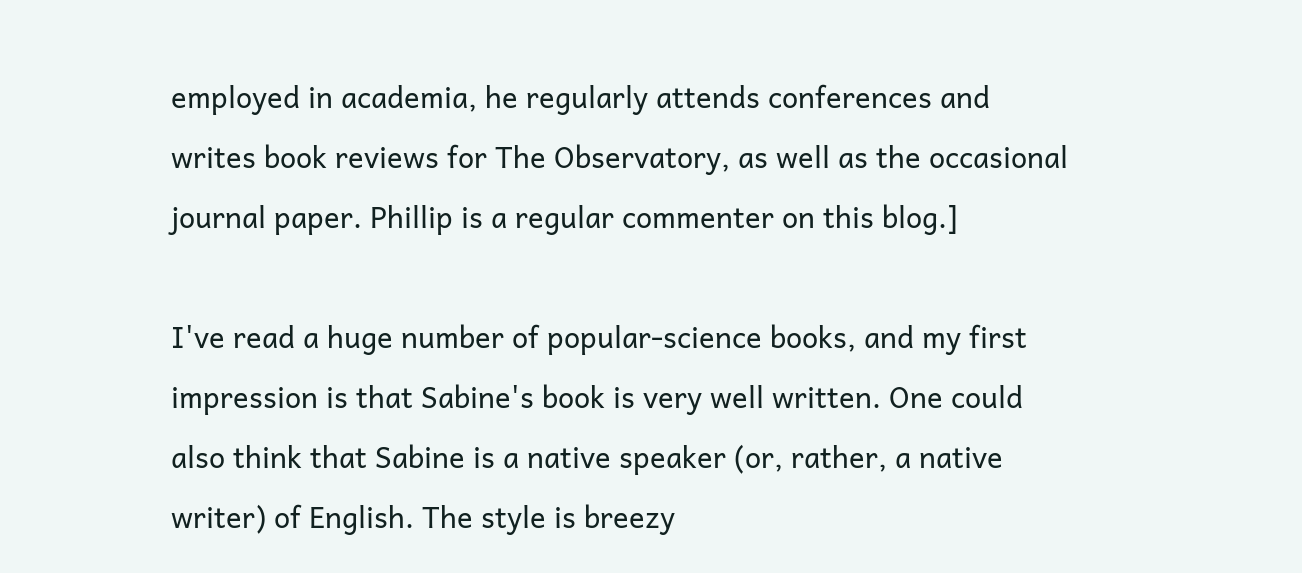employed in academia, he regularly attends conferences and writes book reviews for The Observatory, as well as the occasional journal paper. Phillip is a regular commenter on this blog.]

I've read a huge number of popular-science books, and my first impression is that Sabine's book is very well written. One could also think that Sabine is a native speaker (or, rather, a native writer) of English. The style is breezy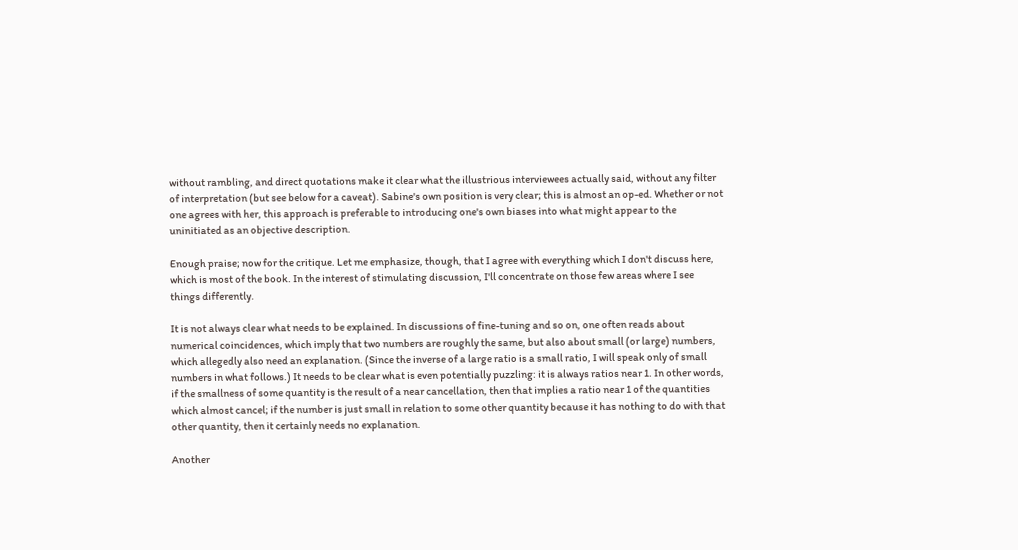without rambling, and direct quotations make it clear what the illustrious interviewees actually said, without any filter of interpretation (but see below for a caveat). Sabine's own position is very clear; this is almost an op-ed. Whether or not one agrees with her, this approach is preferable to introducing one's own biases into what might appear to the uninitiated as an objective description.

Enough praise; now for the critique. Let me emphasize, though, that I agree with everything which I don't discuss here, which is most of the book. In the interest of stimulating discussion, I'll concentrate on those few areas where I see things differently.

It is not always clear what needs to be explained. In discussions of fine-tuning and so on, one often reads about numerical coincidences, which imply that two numbers are roughly the same, but also about small (or large) numbers, which allegedly also need an explanation. (Since the inverse of a large ratio is a small ratio, I will speak only of small numbers in what follows.) It needs to be clear what is even potentially puzzling: it is always ratios near 1. In other words, if the smallness of some quantity is the result of a near cancellation, then that implies a ratio near 1 of the quantities which almost cancel; if the number is just small in relation to some other quantity because it has nothing to do with that other quantity, then it certainly needs no explanation.

Another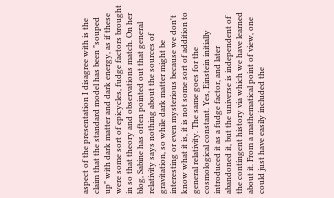aspect of the presentation I disagree with is the claim that the standard model has been "souped up" with dark matter and dark energy, as if these were some sort of epicycles, fudge factors brought in so that theory and observations match. On her blog, Sabine has often pointed out that general relativity says nothing about the sources of gravitation, so while dark matter might be interesting or even mysterious because we don't know what it is, it is not some sort of addition to general relativity. The same goes for the cosmological constant. Yes, Einstein initially introduced it as a fudge factor, and later abandoned it, but the universe is independent of the contingent history via which we have learned about it. From a mathematical point of view, one could just have easily included the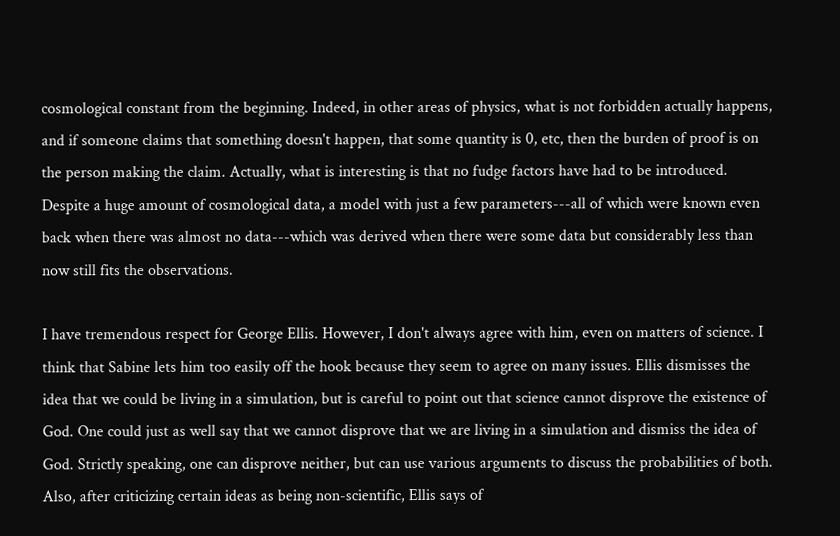cosmological constant from the beginning. Indeed, in other areas of physics, what is not forbidden actually happens, and if someone claims that something doesn't happen, that some quantity is 0, etc, then the burden of proof is on the person making the claim. Actually, what is interesting is that no fudge factors have had to be introduced. Despite a huge amount of cosmological data, a model with just a few parameters---all of which were known even back when there was almost no data---which was derived when there were some data but considerably less than now still fits the observations.

I have tremendous respect for George Ellis. However, I don't always agree with him, even on matters of science. I think that Sabine lets him too easily off the hook because they seem to agree on many issues. Ellis dismisses the idea that we could be living in a simulation, but is careful to point out that science cannot disprove the existence of God. One could just as well say that we cannot disprove that we are living in a simulation and dismiss the idea of God. Strictly speaking, one can disprove neither, but can use various arguments to discuss the probabilities of both. Also, after criticizing certain ideas as being non-scientific, Ellis says of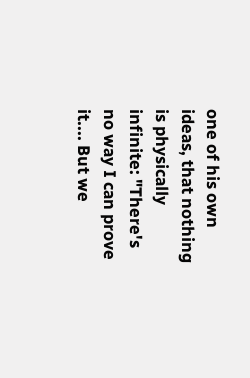one of his own ideas, that nothing is physically infinite: "There's no way I can prove it.... But we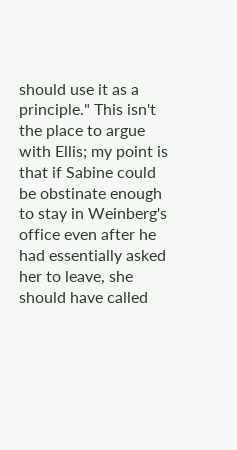should use it as a principle." This isn't the place to argue with Ellis; my point is that if Sabine could be obstinate enough to stay in Weinberg's office even after he had essentially asked her to leave, she should have called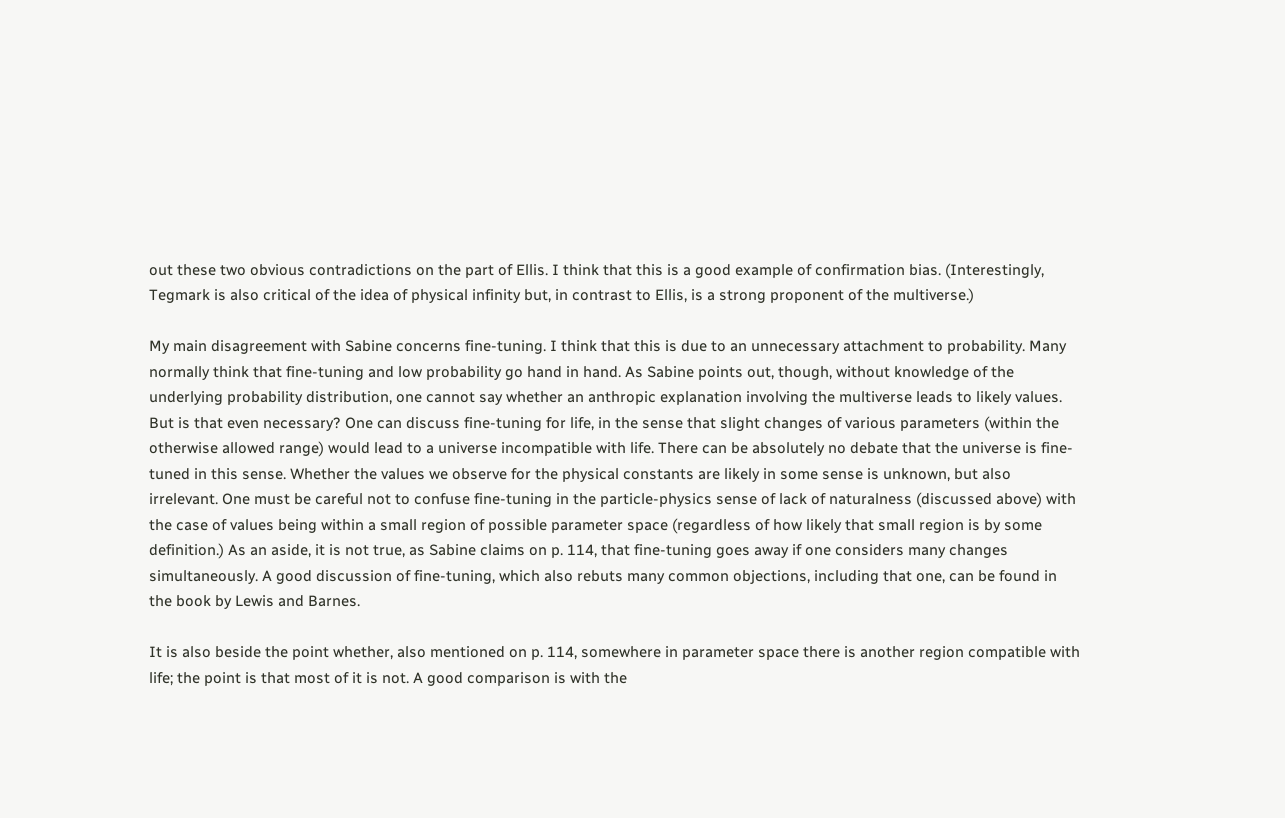out these two obvious contradictions on the part of Ellis. I think that this is a good example of confirmation bias. (Interestingly, Tegmark is also critical of the idea of physical infinity but, in contrast to Ellis, is a strong proponent of the multiverse.)

My main disagreement with Sabine concerns fine-tuning. I think that this is due to an unnecessary attachment to probability. Many normally think that fine-tuning and low probability go hand in hand. As Sabine points out, though, without knowledge of the underlying probability distribution, one cannot say whether an anthropic explanation involving the multiverse leads to likely values. But is that even necessary? One can discuss fine-tuning for life, in the sense that slight changes of various parameters (within the otherwise allowed range) would lead to a universe incompatible with life. There can be absolutely no debate that the universe is fine-tuned in this sense. Whether the values we observe for the physical constants are likely in some sense is unknown, but also irrelevant. One must be careful not to confuse fine-tuning in the particle-physics sense of lack of naturalness (discussed above) with the case of values being within a small region of possible parameter space (regardless of how likely that small region is by some definition.) As an aside, it is not true, as Sabine claims on p. 114, that fine-tuning goes away if one considers many changes simultaneously. A good discussion of fine-tuning, which also rebuts many common objections, including that one, can be found in the book by Lewis and Barnes.

It is also beside the point whether, also mentioned on p. 114, somewhere in parameter space there is another region compatible with life; the point is that most of it is not. A good comparison is with the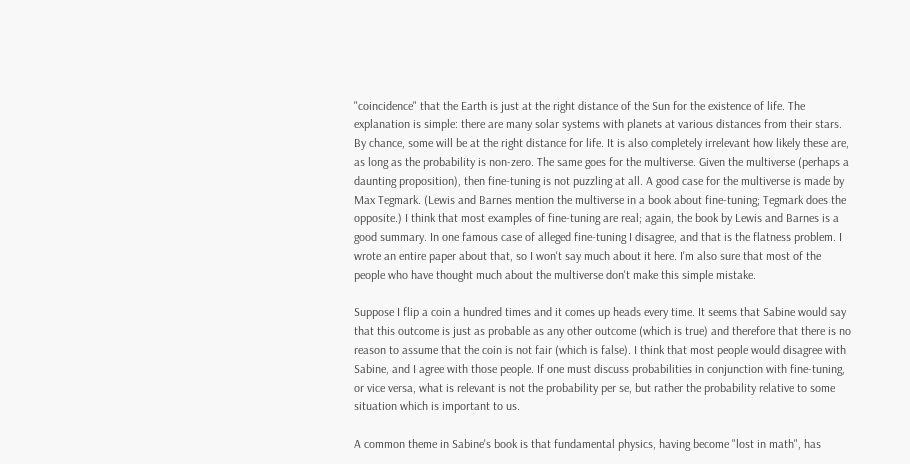"coincidence" that the Earth is just at the right distance of the Sun for the existence of life. The explanation is simple: there are many solar systems with planets at various distances from their stars. By chance, some will be at the right distance for life. It is also completely irrelevant how likely these are, as long as the probability is non-zero. The same goes for the multiverse. Given the multiverse (perhaps a daunting proposition), then fine-tuning is not puzzling at all. A good case for the multiverse is made by Max Tegmark. (Lewis and Barnes mention the multiverse in a book about fine-tuning; Tegmark does the opposite.) I think that most examples of fine-tuning are real; again, the book by Lewis and Barnes is a good summary. In one famous case of alleged fine-tuning I disagree, and that is the flatness problem. I wrote an entire paper about that, so I won't say much about it here. I'm also sure that most of the people who have thought much about the multiverse don't make this simple mistake.

Suppose I flip a coin a hundred times and it comes up heads every time. It seems that Sabine would say that this outcome is just as probable as any other outcome (which is true) and therefore that there is no reason to assume that the coin is not fair (which is false). I think that most people would disagree with Sabine, and I agree with those people. If one must discuss probabilities in conjunction with fine-tuning, or vice versa, what is relevant is not the probability per se, but rather the probability relative to some situation which is important to us.

A common theme in Sabine's book is that fundamental physics, having become "lost in math", has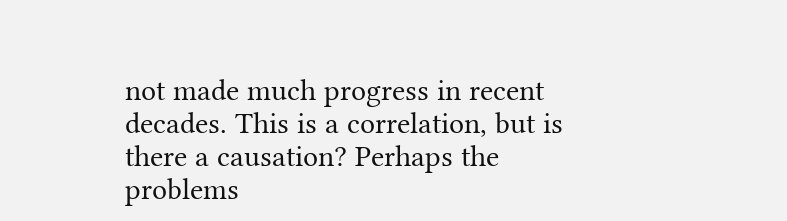not made much progress in recent decades. This is a correlation, but is there a causation? Perhaps the problems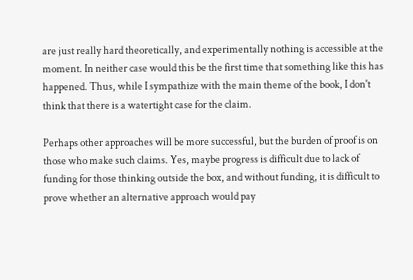are just really hard theoretically, and experimentally nothing is accessible at the moment. In neither case would this be the first time that something like this has happened. Thus, while I sympathize with the main theme of the book, I don't think that there is a watertight case for the claim.

Perhaps other approaches will be more successful, but the burden of proof is on those who make such claims. Yes, maybe progress is difficult due to lack of funding for those thinking outside the box, and without funding, it is difficult to prove whether an alternative approach would pay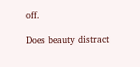off.

Does beauty distract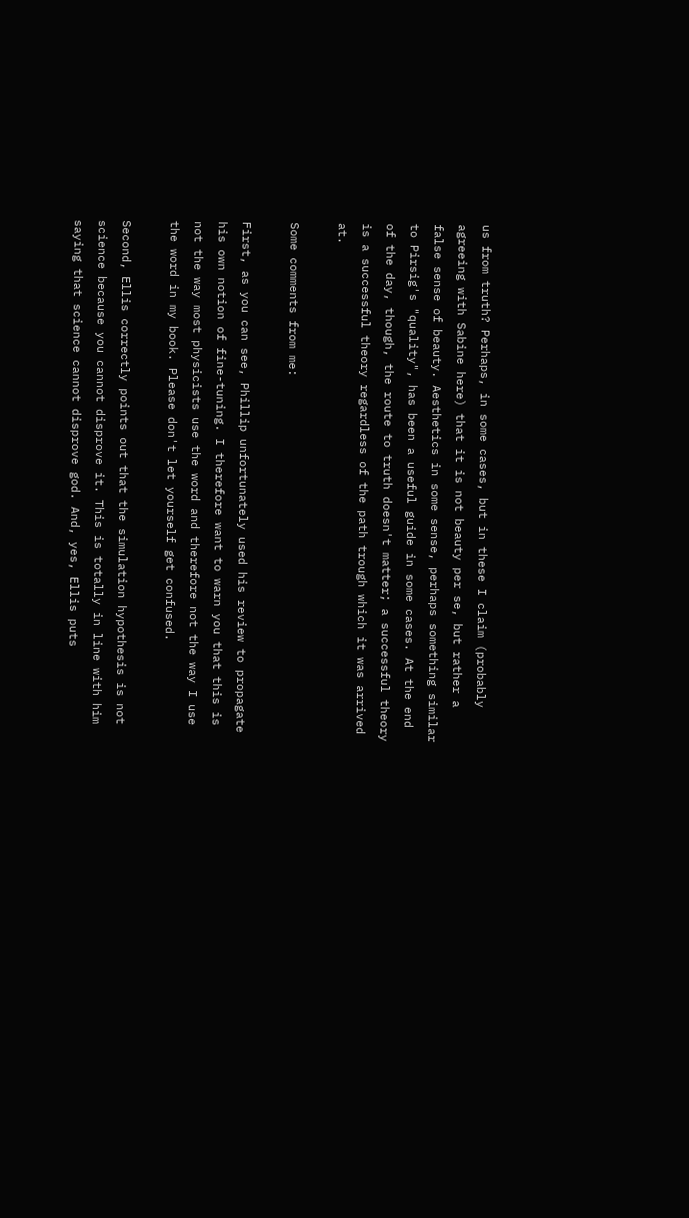us from truth? Perhaps, in some cases, but in these I claim (probably agreeing with Sabine here) that it is not beauty per se, but rather a false sense of beauty. Aesthetics in some sense, perhaps something similar to Pirsig's "quality", has been a useful guide in some cases. At the end of the day, though, the route to truth doesn't matter; a successful theory is a successful theory regardless of the path trough which it was arrived at.

Some comments from me:

First, as you can see, Phillip unfortunately used his review to propagate his own notion of fine-tuning. I therefore want to warn you that this is not the way most physicists use the word and therefore not the way I use the word in my book. Please don't let yourself get confused.

Second, Ellis correctly points out that the simulation hypothesis is not science because you cannot disprove it. This is totally in line with him saying that science cannot disprove god. And, yes, Ellis puts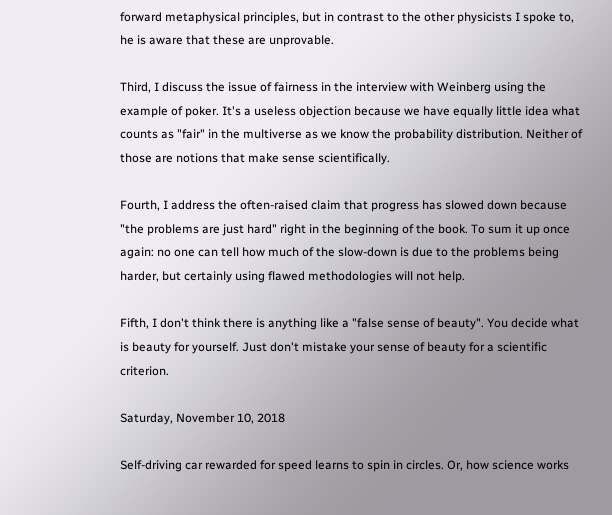forward metaphysical principles, but in contrast to the other physicists I spoke to, he is aware that these are unprovable.

Third, I discuss the issue of fairness in the interview with Weinberg using the example of poker. It's a useless objection because we have equally little idea what counts as "fair" in the multiverse as we know the probability distribution. Neither of those are notions that make sense scientifically.

Fourth, I address the often-raised claim that progress has slowed down because "the problems are just hard" right in the beginning of the book. To sum it up once again: no one can tell how much of the slow-down is due to the problems being harder, but certainly using flawed methodologies will not help.

Fifth, I don't think there is anything like a "false sense of beauty". You decide what is beauty for yourself. Just don't mistake your sense of beauty for a scientific criterion.

Saturday, November 10, 2018

Self-driving car rewarded for speed learns to spin in circles. Or, how science works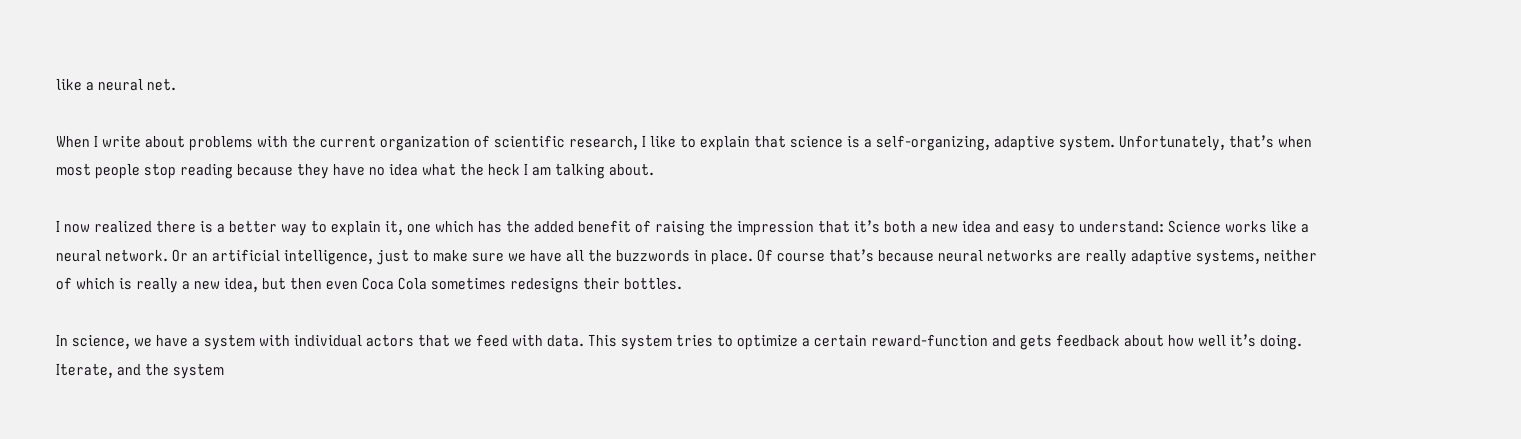like a neural net.

When I write about problems with the current organization of scientific research, I like to explain that science is a self-organizing, adaptive system. Unfortunately, that’s when most people stop reading because they have no idea what the heck I am talking about.

I now realized there is a better way to explain it, one which has the added benefit of raising the impression that it’s both a new idea and easy to understand: Science works like a neural network. Or an artificial intelligence, just to make sure we have all the buzzwords in place. Of course that’s because neural networks are really adaptive systems, neither of which is really a new idea, but then even Coca Cola sometimes redesigns their bottles.

In science, we have a system with individual actors that we feed with data. This system tries to optimize a certain reward-function and gets feedback about how well it’s doing. Iterate, and the system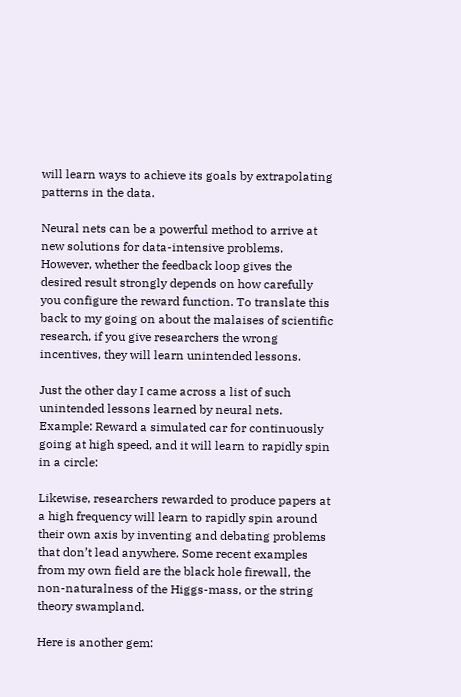will learn ways to achieve its goals by extrapolating patterns in the data.

Neural nets can be a powerful method to arrive at new solutions for data-intensive problems. However, whether the feedback loop gives the desired result strongly depends on how carefully you configure the reward function. To translate this back to my going on about the malaises of scientific research, if you give researchers the wrong incentives, they will learn unintended lessons.

Just the other day I came across a list of such unintended lessons learned by neural nets. Example: Reward a simulated car for continuously going at high speed, and it will learn to rapidly spin in a circle:

Likewise, researchers rewarded to produce papers at a high frequency will learn to rapidly spin around their own axis by inventing and debating problems that don’t lead anywhere. Some recent examples from my own field are the black hole firewall, the non-naturalness of the Higgs-mass, or the string theory swampland.

Here is another gem: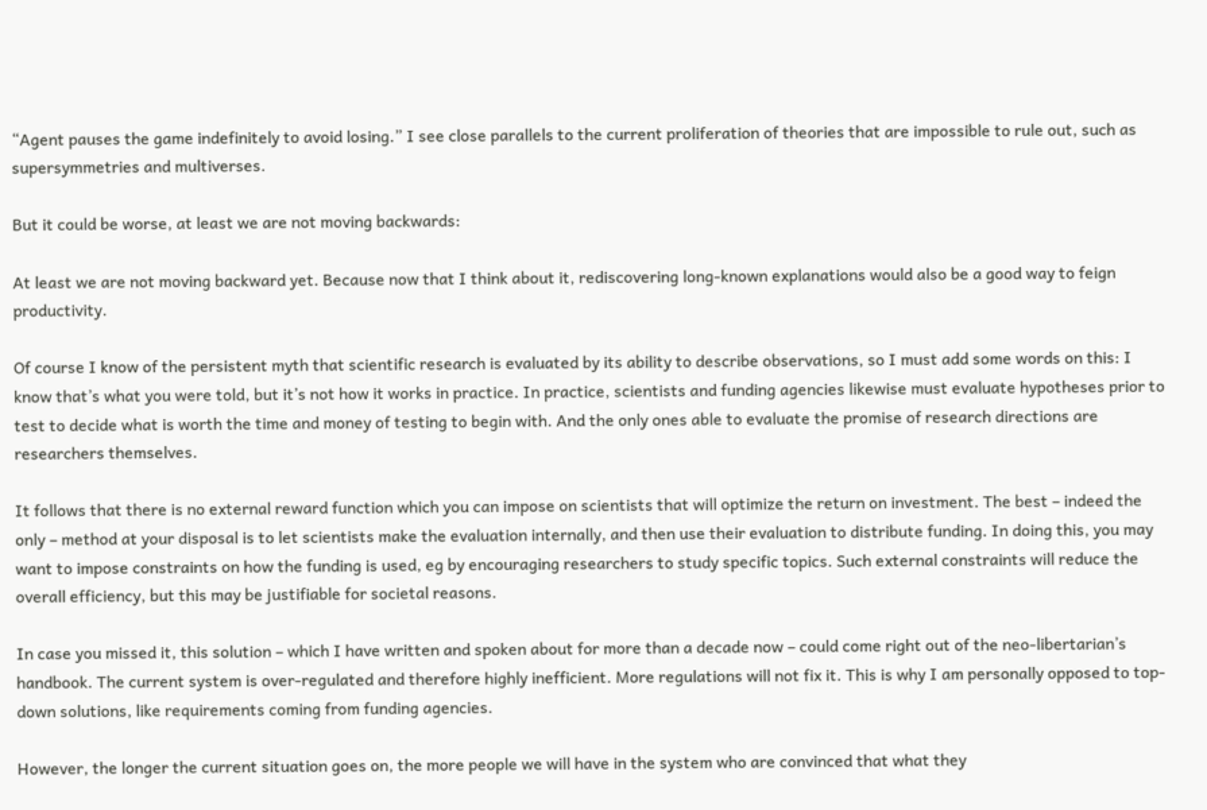“Agent pauses the game indefinitely to avoid losing.” I see close parallels to the current proliferation of theories that are impossible to rule out, such as supersymmetries and multiverses.

But it could be worse, at least we are not moving backwards:

At least we are not moving backward yet. Because now that I think about it, rediscovering long-known explanations would also be a good way to feign productivity.

Of course I know of the persistent myth that scientific research is evaluated by its ability to describe observations, so I must add some words on this: I know that’s what you were told, but it’s not how it works in practice. In practice, scientists and funding agencies likewise must evaluate hypotheses prior to test to decide what is worth the time and money of testing to begin with. And the only ones able to evaluate the promise of research directions are researchers themselves.

It follows that there is no external reward function which you can impose on scientists that will optimize the return on investment. The best – indeed the only – method at your disposal is to let scientists make the evaluation internally, and then use their evaluation to distribute funding. In doing this, you may want to impose constraints on how the funding is used, eg by encouraging researchers to study specific topics. Such external constraints will reduce the overall efficiency, but this may be justifiable for societal reasons.

In case you missed it, this solution – which I have written and spoken about for more than a decade now – could come right out of the neo-libertarian’s handbook. The current system is over-regulated and therefore highly inefficient. More regulations will not fix it. This is why I am personally opposed to top-down solutions, like requirements coming from funding agencies.

However, the longer the current situation goes on, the more people we will have in the system who are convinced that what they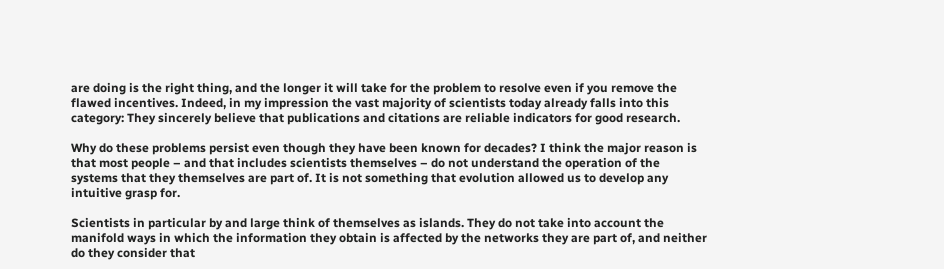are doing is the right thing, and the longer it will take for the problem to resolve even if you remove the flawed incentives. Indeed, in my impression the vast majority of scientists today already falls into this category: They sincerely believe that publications and citations are reliable indicators for good research.

Why do these problems persist even though they have been known for decades? I think the major reason is that most people – and that includes scientists themselves – do not understand the operation of the systems that they themselves are part of. It is not something that evolution allowed us to develop any intuitive grasp for.

Scientists in particular by and large think of themselves as islands. They do not take into account the manifold ways in which the information they obtain is affected by the networks they are part of, and neither do they consider that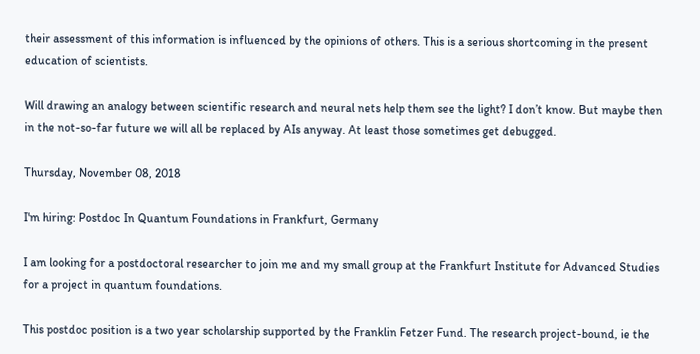their assessment of this information is influenced by the opinions of others. This is a serious shortcoming in the present education of scientists.

Will drawing an analogy between scientific research and neural nets help them see the light? I don’t know. But maybe then in the not-so-far future we will all be replaced by AIs anyway. At least those sometimes get debugged.

Thursday, November 08, 2018

I'm hiring: Postdoc In Quantum Foundations in Frankfurt, Germany

I am looking for a postdoctoral researcher to join me and my small group at the Frankfurt Institute for Advanced Studies for a project in quantum foundations.

This postdoc position is a two year scholarship supported by the Franklin Fetzer Fund. The research project-bound, ie the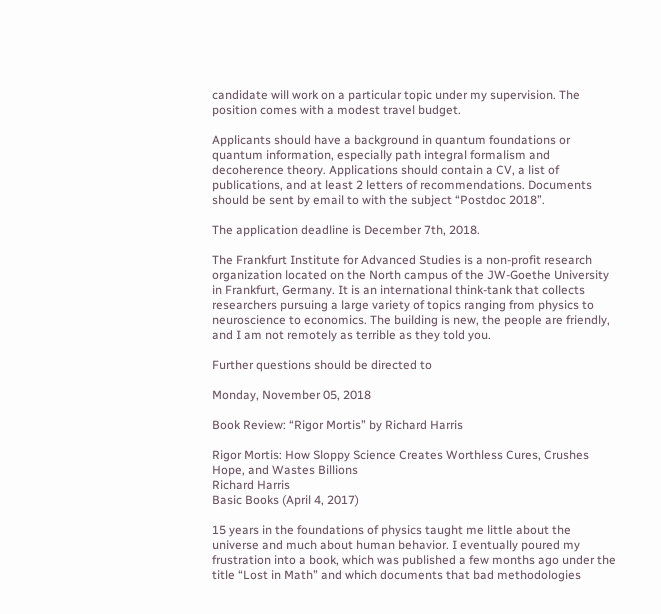candidate will work on a particular topic under my supervision. The position comes with a modest travel budget.

Applicants should have a background in quantum foundations or quantum information, especially path integral formalism and decoherence theory. Applications should contain a CV, a list of publications, and at least 2 letters of recommendations. Documents should be sent by email to with the subject “Postdoc 2018”.

The application deadline is December 7th, 2018.

The Frankfurt Institute for Advanced Studies is a non-profit research organization located on the North campus of the JW-Goethe University in Frankfurt, Germany. It is an international think-tank that collects researchers pursuing a large variety of topics ranging from physics to neuroscience to economics. The building is new, the people are friendly, and I am not remotely as terrible as they told you.

Further questions should be directed to

Monday, November 05, 2018

Book Review: “Rigor Mortis” by Richard Harris

Rigor Mortis: How Sloppy Science Creates Worthless Cures, Crushes Hope, and Wastes Billions
Richard Harris
Basic Books (April 4, 2017)

15 years in the foundations of physics taught me little about the universe and much about human behavior. I eventually poured my frustration into a book, which was published a few months ago under the title “Lost in Math” and which documents that bad methodologies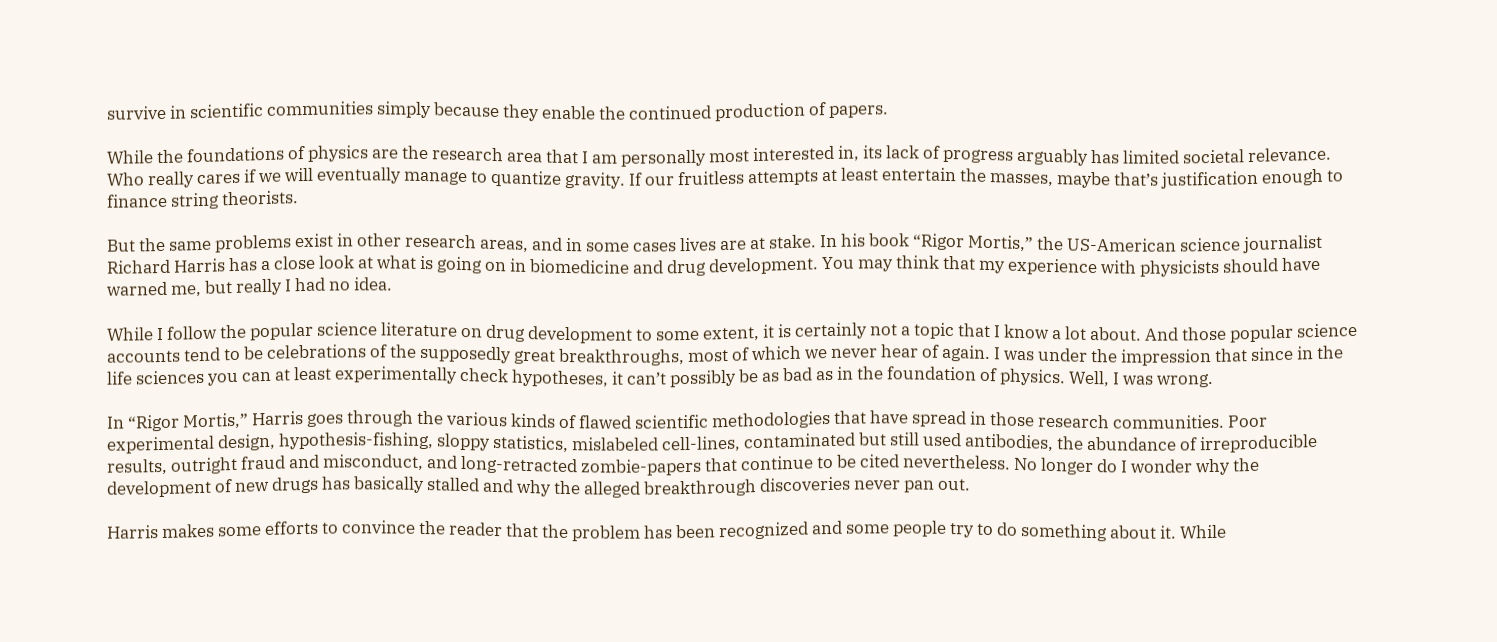survive in scientific communities simply because they enable the continued production of papers.

While the foundations of physics are the research area that I am personally most interested in, its lack of progress arguably has limited societal relevance. Who really cares if we will eventually manage to quantize gravity. If our fruitless attempts at least entertain the masses, maybe that’s justification enough to finance string theorists.

But the same problems exist in other research areas, and in some cases lives are at stake. In his book “Rigor Mortis,” the US-American science journalist Richard Harris has a close look at what is going on in biomedicine and drug development. You may think that my experience with physicists should have warned me, but really I had no idea.

While I follow the popular science literature on drug development to some extent, it is certainly not a topic that I know a lot about. And those popular science accounts tend to be celebrations of the supposedly great breakthroughs, most of which we never hear of again. I was under the impression that since in the life sciences you can at least experimentally check hypotheses, it can’t possibly be as bad as in the foundation of physics. Well, I was wrong.

In “Rigor Mortis,” Harris goes through the various kinds of flawed scientific methodologies that have spread in those research communities. Poor experimental design, hypothesis-fishing, sloppy statistics, mislabeled cell-lines, contaminated but still used antibodies, the abundance of irreproducible results, outright fraud and misconduct, and long-retracted zombie-papers that continue to be cited nevertheless. No longer do I wonder why the development of new drugs has basically stalled and why the alleged breakthrough discoveries never pan out.

Harris makes some efforts to convince the reader that the problem has been recognized and some people try to do something about it. While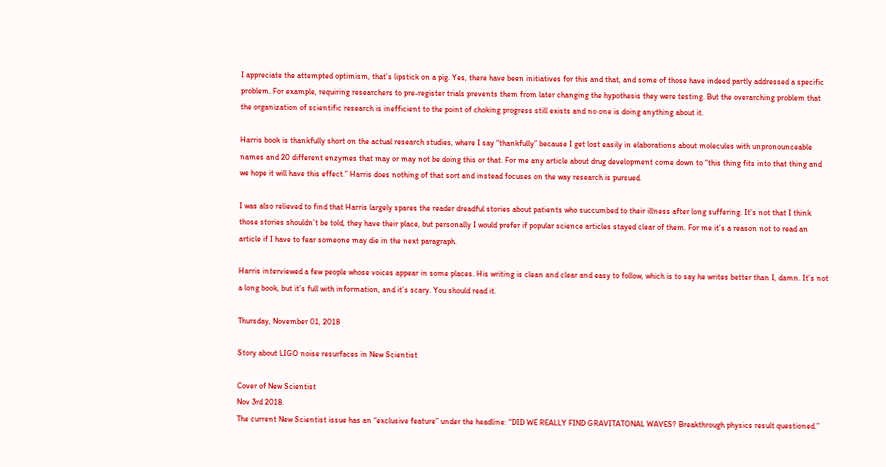I appreciate the attempted optimism, that’s lipstick on a pig. Yes, there have been initiatives for this and that, and some of those have indeed partly addressed a specific problem. For example, requiring researchers to pre-register trials prevents them from later changing the hypothesis they were testing. But the overarching problem that the organization of scientific research is inefficient to the point of choking progress still exists and no one is doing anything about it.

Harris book is thankfully short on the actual research studies, where I say “thankfully” because I get lost easily in elaborations about molecules with unpronounceable names and 20 different enzymes that may or may not be doing this or that. For me any article about drug development come down to “this thing fits into that thing and we hope it will have this effect.” Harris does nothing of that sort and instead focuses on the way research is pursued.

I was also relieved to find that Harris largely spares the reader dreadful stories about patients who succumbed to their illness after long suffering. It’s not that I think those stories shouldn’t be told, they have their place, but personally I would prefer if popular science articles stayed clear of them. For me it’s a reason not to read an article if I have to fear someone may die in the next paragraph.

Harris interviewed a few people whose voices appear in some places. His writing is clean and clear and easy to follow, which is to say he writes better than I, damn. It’s not a long book, but it’s full with information, and it’s scary. You should read it.

Thursday, November 01, 2018

Story about LIGO noise resurfaces in New Scientist

Cover of New Scientist
Nov 3rd 2018.
The current New Scientist issue has an “exclusive feature” under the headline: “DID WE REALLY FIND GRAVITATONAL WAVES? Breakthrough physics result questioned.”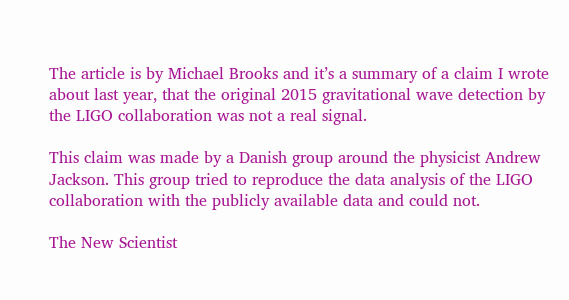The article is by Michael Brooks and it’s a summary of a claim I wrote about last year, that the original 2015 gravitational wave detection by the LIGO collaboration was not a real signal.

This claim was made by a Danish group around the physicist Andrew Jackson. This group tried to reproduce the data analysis of the LIGO collaboration with the publicly available data and could not.

The New Scientist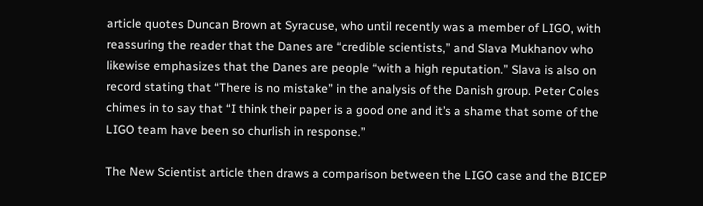article quotes Duncan Brown at Syracuse, who until recently was a member of LIGO, with reassuring the reader that the Danes are “credible scientists,” and Slava Mukhanov who likewise emphasizes that the Danes are people “with a high reputation.” Slava is also on record stating that “There is no mistake” in the analysis of the Danish group. Peter Coles chimes in to say that “I think their paper is a good one and it’s a shame that some of the LIGO team have been so churlish in response.”

The New Scientist article then draws a comparison between the LIGO case and the BICEP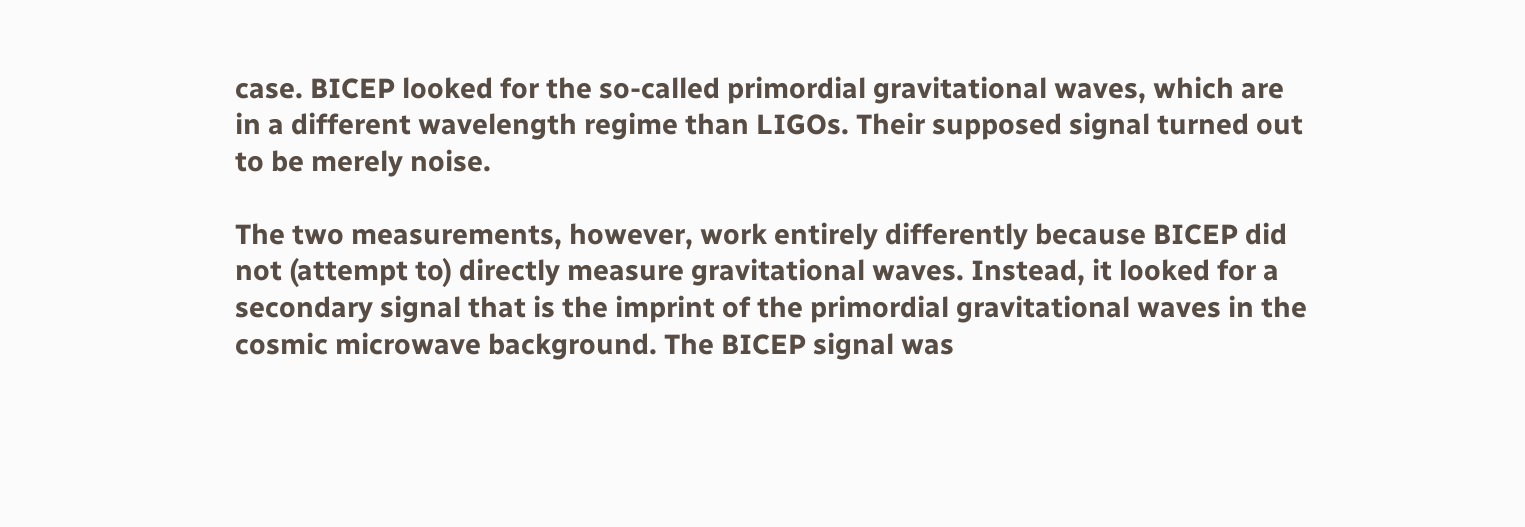case. BICEP looked for the so-called primordial gravitational waves, which are in a different wavelength regime than LIGOs. Their supposed signal turned out to be merely noise.

The two measurements, however, work entirely differently because BICEP did not (attempt to) directly measure gravitational waves. Instead, it looked for a secondary signal that is the imprint of the primordial gravitational waves in the cosmic microwave background. The BICEP signal was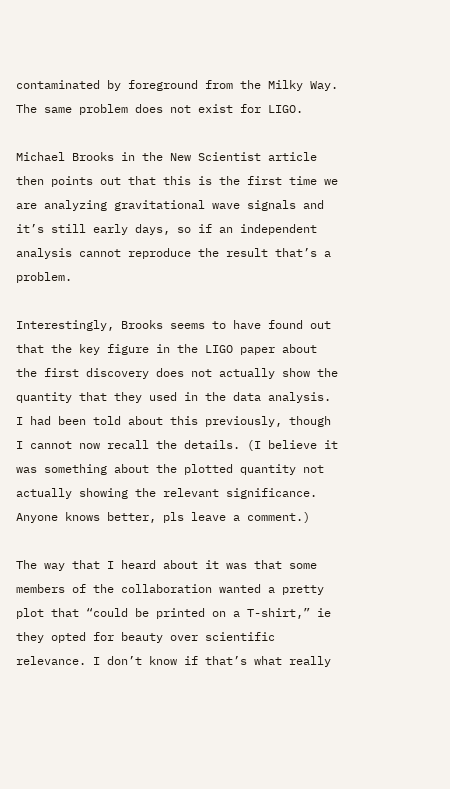contaminated by foreground from the Milky Way. The same problem does not exist for LIGO.

Michael Brooks in the New Scientist article then points out that this is the first time we are analyzing gravitational wave signals and it’s still early days, so if an independent analysis cannot reproduce the result that’s a problem.

Interestingly, Brooks seems to have found out that the key figure in the LIGO paper about the first discovery does not actually show the quantity that they used in the data analysis. I had been told about this previously, though I cannot now recall the details. (I believe it was something about the plotted quantity not actually showing the relevant significance. Anyone knows better, pls leave a comment.)

The way that I heard about it was that some members of the collaboration wanted a pretty plot that “could be printed on a T-shirt,” ie they opted for beauty over scientific relevance. I don’t know if that’s what really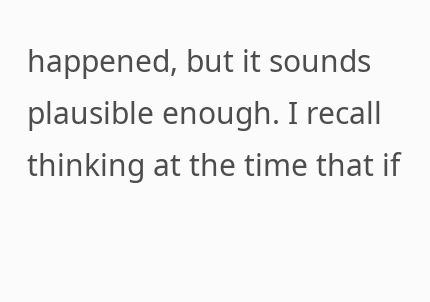happened, but it sounds plausible enough. I recall thinking at the time that if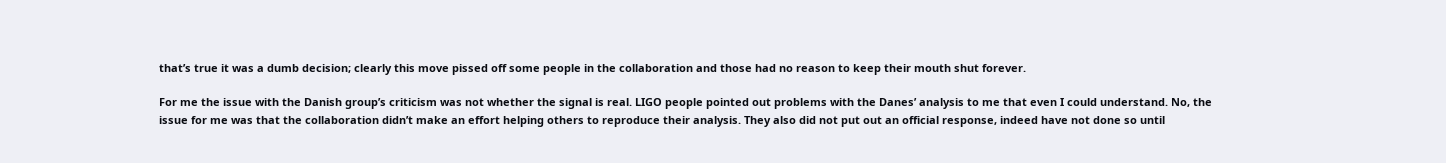that’s true it was a dumb decision; clearly this move pissed off some people in the collaboration and those had no reason to keep their mouth shut forever.

For me the issue with the Danish group’s criticism was not whether the signal is real. LIGO people pointed out problems with the Danes’ analysis to me that even I could understand. No, the issue for me was that the collaboration didn’t make an effort helping others to reproduce their analysis. They also did not put out an official response, indeed have not done so until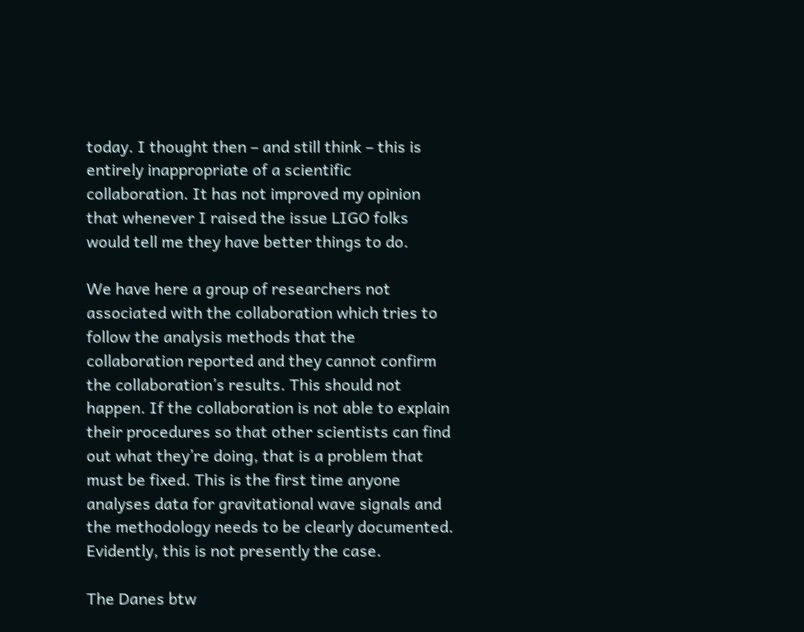today. I thought then – and still think – this is entirely inappropriate of a scientific collaboration. It has not improved my opinion that whenever I raised the issue LIGO folks would tell me they have better things to do.

We have here a group of researchers not associated with the collaboration which tries to follow the analysis methods that the collaboration reported and they cannot confirm the collaboration’s results. This should not happen. If the collaboration is not able to explain their procedures so that other scientists can find out what they’re doing, that is a problem that must be fixed. This is the first time anyone analyses data for gravitational wave signals and the methodology needs to be clearly documented. Evidently, this is not presently the case.

The Danes btw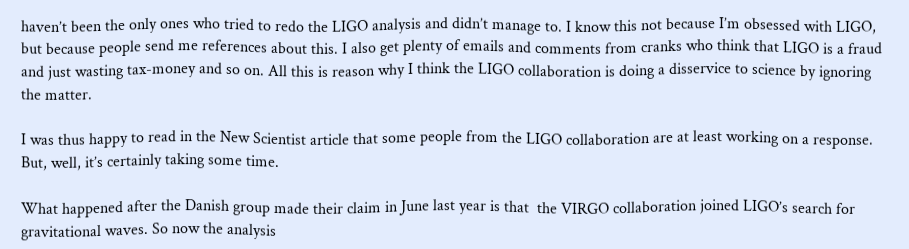haven’t been the only ones who tried to redo the LIGO analysis and didn’t manage to. I know this not because I’m obsessed with LIGO, but because people send me references about this. I also get plenty of emails and comments from cranks who think that LIGO is a fraud and just wasting tax-money and so on. All this is reason why I think the LIGO collaboration is doing a disservice to science by ignoring the matter.

I was thus happy to read in the New Scientist article that some people from the LIGO collaboration are at least working on a response. But, well, it’s certainly taking some time.

What happened after the Danish group made their claim in June last year is that  the VIRGO collaboration joined LIGO’s search for gravitational waves. So now the analysis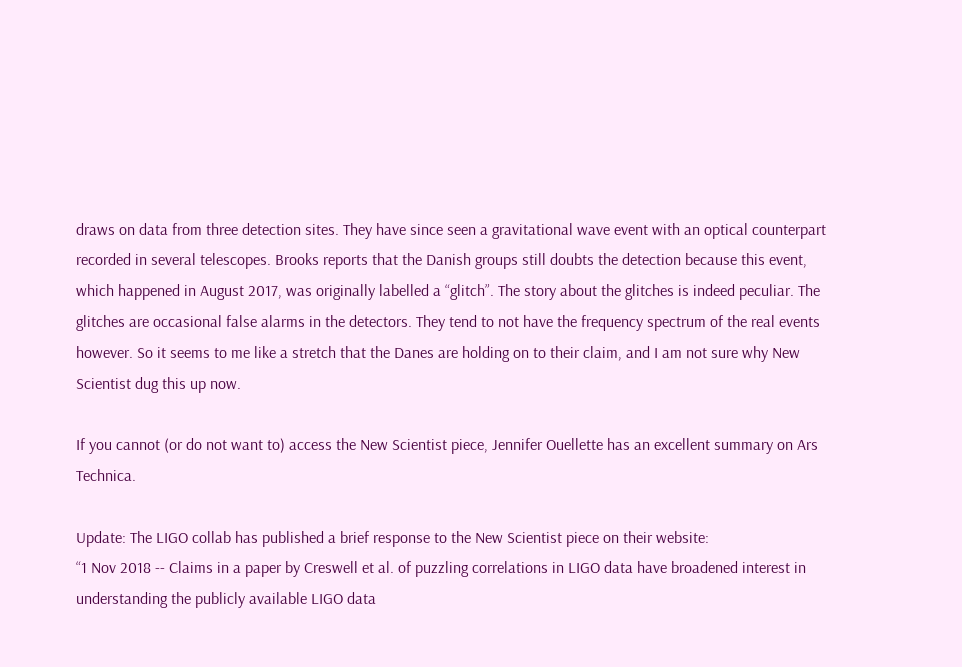draws on data from three detection sites. They have since seen a gravitational wave event with an optical counterpart recorded in several telescopes. Brooks reports that the Danish groups still doubts the detection because this event, which happened in August 2017, was originally labelled a “glitch”. The story about the glitches is indeed peculiar. The glitches are occasional false alarms in the detectors. They tend to not have the frequency spectrum of the real events however. So it seems to me like a stretch that the Danes are holding on to their claim, and I am not sure why New Scientist dug this up now.

If you cannot (or do not want to) access the New Scientist piece, Jennifer Ouellette has an excellent summary on Ars Technica.

Update: The LIGO collab has published a brief response to the New Scientist piece on their website:
“1 Nov 2018 -- Claims in a paper by Creswell et al. of puzzling correlations in LIGO data have broadened interest in understanding the publicly available LIGO data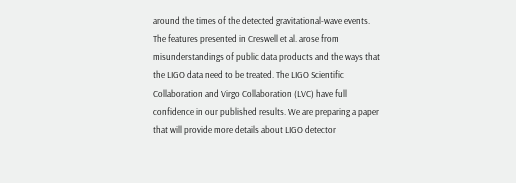around the times of the detected gravitational-wave events. The features presented in Creswell et al. arose from misunderstandings of public data products and the ways that the LIGO data need to be treated. The LIGO Scientific Collaboration and Virgo Collaboration (LVC) have full confidence in our published results. We are preparing a paper that will provide more details about LIGO detector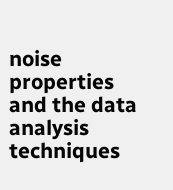noise properties and the data analysis techniques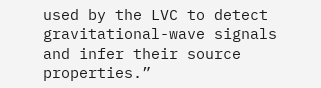used by the LVC to detect gravitational-wave signals and infer their source properties.”